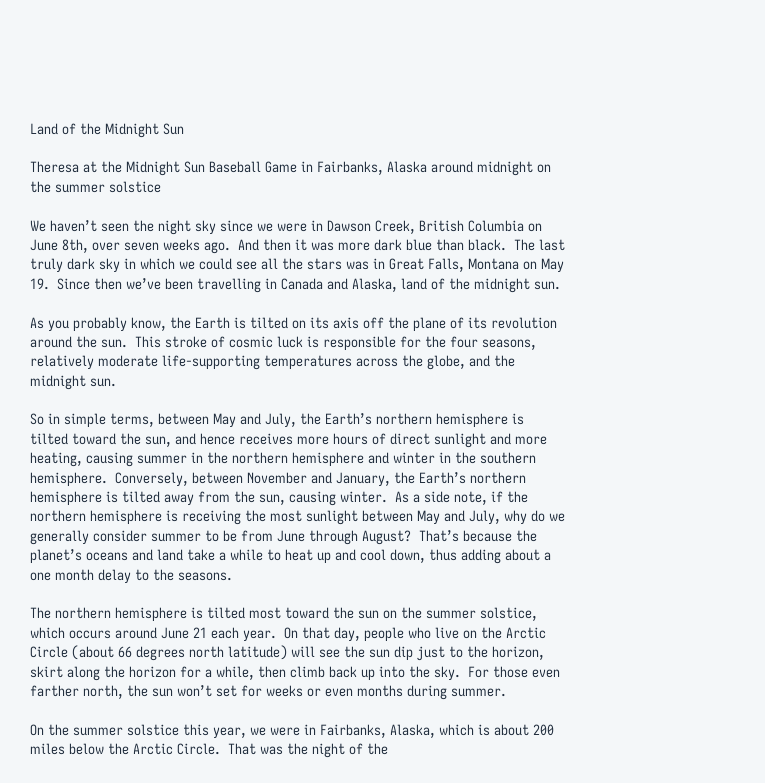Land of the Midnight Sun

Theresa at the Midnight Sun Baseball Game in Fairbanks, Alaska around midnight on the summer solstice

We haven’t seen the night sky since we were in Dawson Creek, British Columbia on June 8th, over seven weeks ago.  And then it was more dark blue than black.  The last truly dark sky in which we could see all the stars was in Great Falls, Montana on May 19.  Since then we’ve been travelling in Canada and Alaska, land of the midnight sun.

As you probably know, the Earth is tilted on its axis off the plane of its revolution around the sun.  This stroke of cosmic luck is responsible for the four seasons, relatively moderate life-supporting temperatures across the globe, and the midnight sun.

So in simple terms, between May and July, the Earth’s northern hemisphere is tilted toward the sun, and hence receives more hours of direct sunlight and more heating, causing summer in the northern hemisphere and winter in the southern hemisphere.  Conversely, between November and January, the Earth’s northern hemisphere is tilted away from the sun, causing winter.  As a side note, if the northern hemisphere is receiving the most sunlight between May and July, why do we generally consider summer to be from June through August?  That’s because the planet’s oceans and land take a while to heat up and cool down, thus adding about a one month delay to the seasons.

The northern hemisphere is tilted most toward the sun on the summer solstice, which occurs around June 21 each year.  On that day, people who live on the Arctic Circle (about 66 degrees north latitude) will see the sun dip just to the horizon, skirt along the horizon for a while, then climb back up into the sky.  For those even farther north, the sun won’t set for weeks or even months during summer.

On the summer solstice this year, we were in Fairbanks, Alaska, which is about 200 miles below the Arctic Circle.  That was the night of the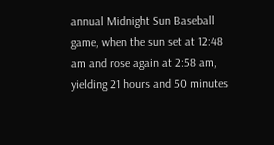annual Midnight Sun Baseball game, when the sun set at 12:48 am and rose again at 2:58 am, yielding 21 hours and 50 minutes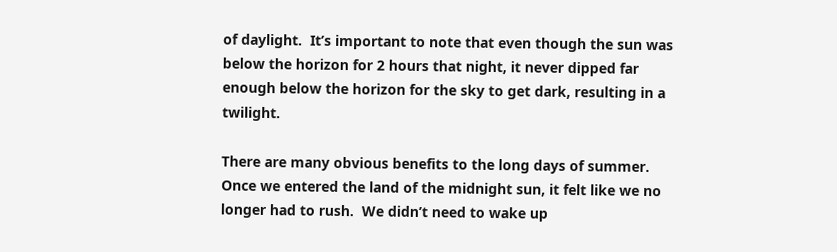of daylight.  It’s important to note that even though the sun was below the horizon for 2 hours that night, it never dipped far enough below the horizon for the sky to get dark, resulting in a twilight.

There are many obvious benefits to the long days of summer.  Once we entered the land of the midnight sun, it felt like we no longer had to rush.  We didn’t need to wake up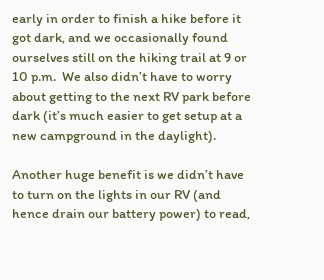early in order to finish a hike before it got dark, and we occasionally found ourselves still on the hiking trail at 9 or 10 p.m.  We also didn’t have to worry about getting to the next RV park before dark (it’s much easier to get setup at a new campground in the daylight).

Another huge benefit is we didn’t have to turn on the lights in our RV (and hence drain our battery power) to read,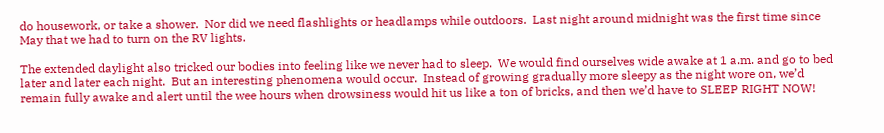do housework, or take a shower.  Nor did we need flashlights or headlamps while outdoors.  Last night around midnight was the first time since May that we had to turn on the RV lights.

The extended daylight also tricked our bodies into feeling like we never had to sleep.  We would find ourselves wide awake at 1 a.m. and go to bed later and later each night.  But an interesting phenomena would occur.  Instead of growing gradually more sleepy as the night wore on, we’d remain fully awake and alert until the wee hours when drowsiness would hit us like a ton of bricks, and then we’d have to SLEEP RIGHT NOW!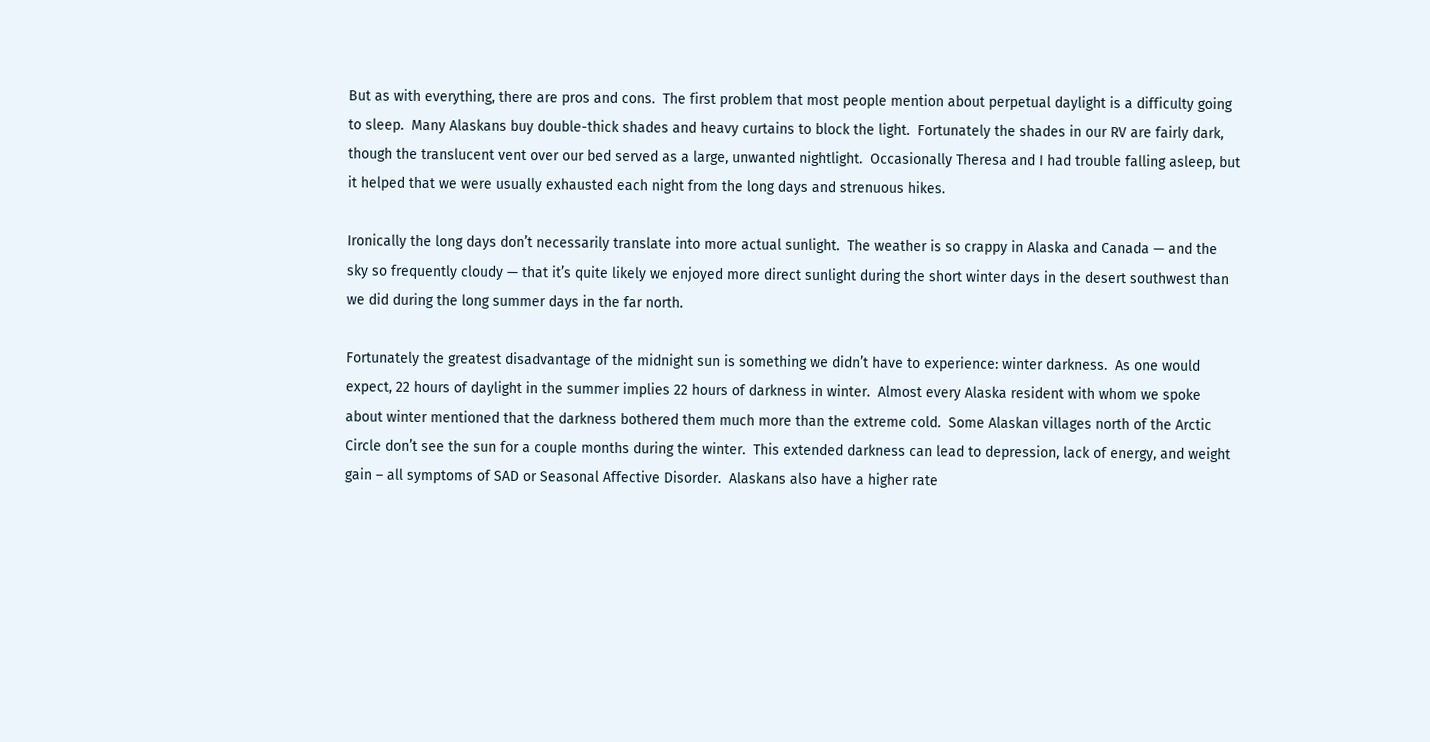But as with everything, there are pros and cons.  The first problem that most people mention about perpetual daylight is a difficulty going to sleep.  Many Alaskans buy double-thick shades and heavy curtains to block the light.  Fortunately the shades in our RV are fairly dark, though the translucent vent over our bed served as a large, unwanted nightlight.  Occasionally Theresa and I had trouble falling asleep, but it helped that we were usually exhausted each night from the long days and strenuous hikes.

Ironically the long days don’t necessarily translate into more actual sunlight.  The weather is so crappy in Alaska and Canada — and the sky so frequently cloudy — that it’s quite likely we enjoyed more direct sunlight during the short winter days in the desert southwest than we did during the long summer days in the far north.

Fortunately the greatest disadvantage of the midnight sun is something we didn’t have to experience: winter darkness.  As one would expect, 22 hours of daylight in the summer implies 22 hours of darkness in winter.  Almost every Alaska resident with whom we spoke about winter mentioned that the darkness bothered them much more than the extreme cold.  Some Alaskan villages north of the Arctic Circle don’t see the sun for a couple months during the winter.  This extended darkness can lead to depression, lack of energy, and weight gain – all symptoms of SAD or Seasonal Affective Disorder.  Alaskans also have a higher rate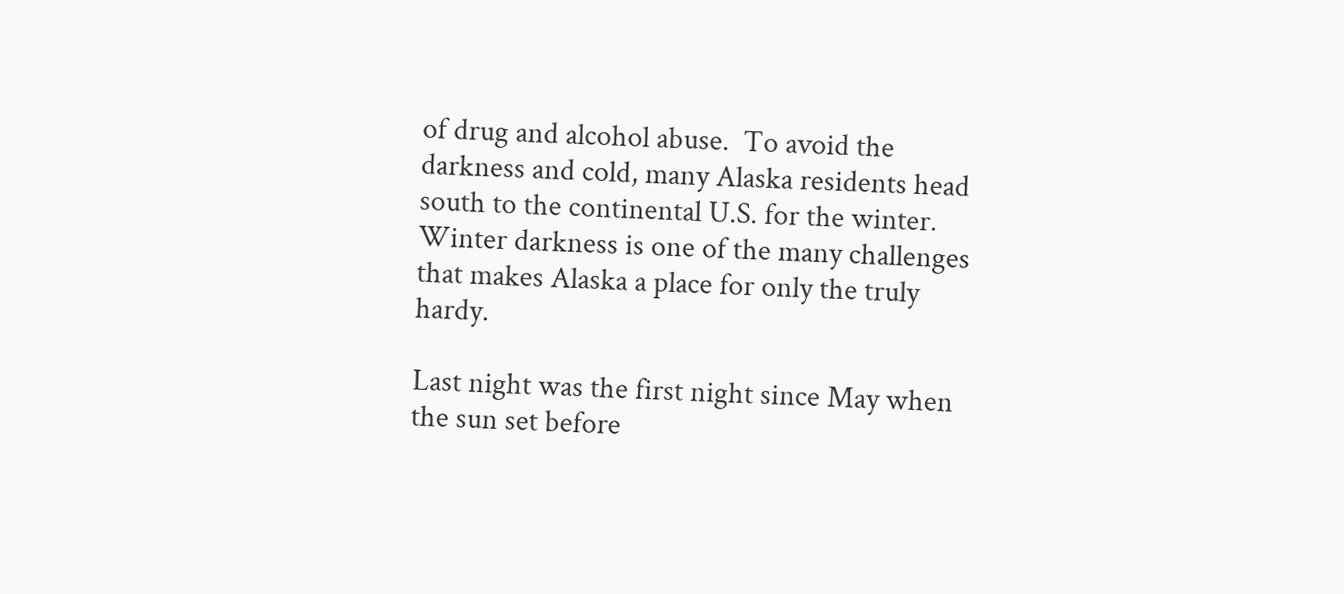of drug and alcohol abuse.  To avoid the darkness and cold, many Alaska residents head south to the continental U.S. for the winter.  Winter darkness is one of the many challenges that makes Alaska a place for only the truly hardy.

Last night was the first night since May when the sun set before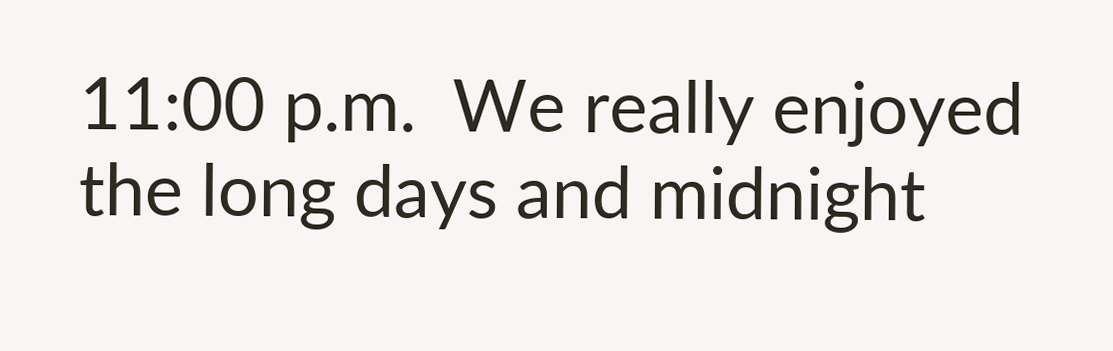11:00 p.m.  We really enjoyed the long days and midnight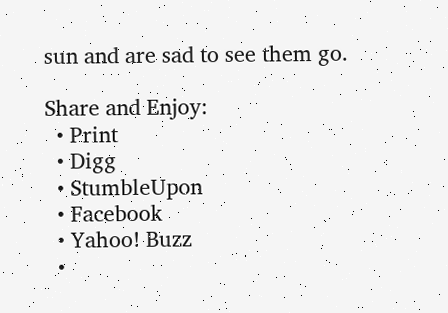sun and are sad to see them go.

Share and Enjoy:
  • Print
  • Digg
  • StumbleUpon
  • Facebook
  • Yahoo! Buzz
  •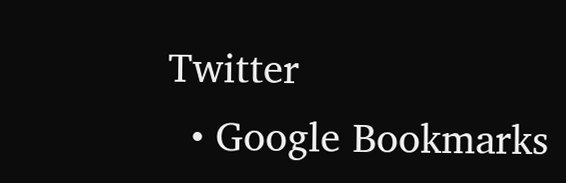Twitter
  • Google Bookmarks